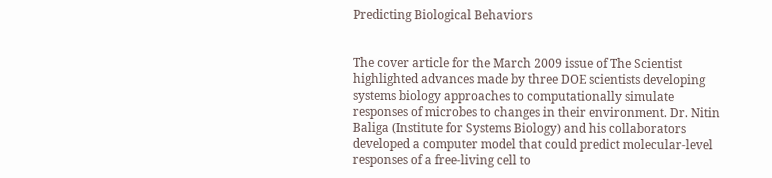Predicting Biological Behaviors


The cover article for the March 2009 issue of The Scientist highlighted advances made by three DOE scientists developing systems biology approaches to computationally simulate responses of microbes to changes in their environment. Dr. Nitin Baliga (Institute for Systems Biology) and his collaborators developed a computer model that could predict molecular-level responses of a free-living cell to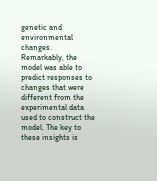genetic and environmental changes.  Remarkably, the model was able to predict responses to changes that were different from the experimental data used to construct the model. The key to these insights is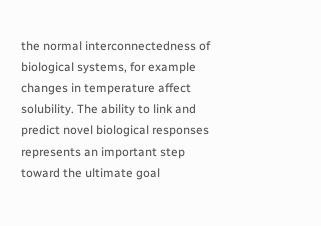the normal interconnectedness of biological systems, for example changes in temperature affect solubility. The ability to link and predict novel biological responses represents an important step toward the ultimate goal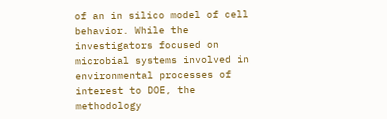of an in silico model of cell behavior. While the investigators focused on microbial systems involved in environmental processes of interest to DOE, the methodology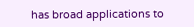has broad applications to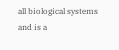all biological systems and is a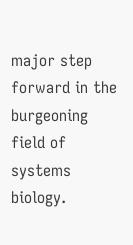major step forward in the burgeoning field of systems biology.